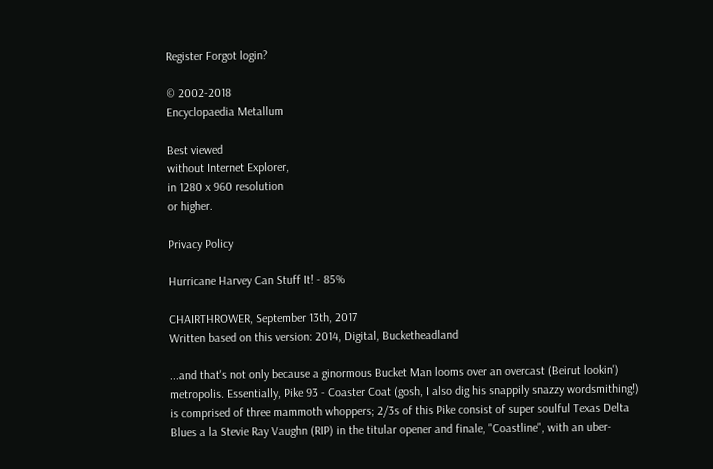Register Forgot login?

© 2002-2018
Encyclopaedia Metallum

Best viewed
without Internet Explorer,
in 1280 x 960 resolution
or higher.

Privacy Policy

Hurricane Harvey Can Stuff It! - 85%

CHAIRTHROWER, September 13th, 2017
Written based on this version: 2014, Digital, Bucketheadland

...and that's not only because a ginormous Bucket Man looms over an overcast (Beirut lookin') metropolis. Essentially, Pike 93 - Coaster Coat (gosh, I also dig his snappily snazzy wordsmithing!) is comprised of three mammoth whoppers; 2/3s of this Pike consist of super soulful Texas Delta Blues a la Stevie Ray Vaughn (RIP) in the titular opener and finale, "Coastline", with an uber-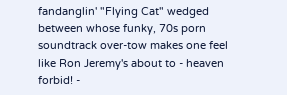fandanglin' "Flying Cat" wedged between whose funky, 70s porn soundtrack over-tow makes one feel like Ron Jeremy's about to - heaven forbid! -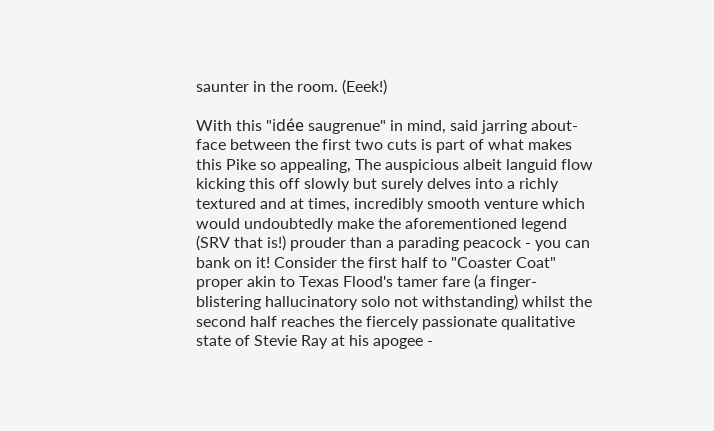saunter in the room. (Eeek!)

With this "idée saugrenue" in mind, said jarring about-face between the first two cuts is part of what makes this Pike so appealing, The auspicious albeit languid flow kicking this off slowly but surely delves into a richly textured and at times, incredibly smooth venture which would undoubtedly make the aforementioned legend (SRV that is!) prouder than a parading peacock - you can bank on it! Consider the first half to "Coaster Coat" proper akin to Texas Flood's tamer fare (a finger-blistering hallucinatory solo not withstanding) whilst the second half reaches the fiercely passionate qualitative state of Stevie Ray at his apogee -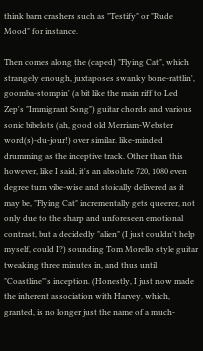think barn crashers such as "Testify" or "Rude Mood" for instance.

Then comes along the (caped) "Flying Cat", which strangely enough, juxtaposes swanky bone-rattlin', goomba-stompin' (a bit like the main riff to Led Zep's "Immigrant Song") guitar chords and various sonic bibelots (ah, good old Merriam-Webster word(s)-du-jour!) over similar. like-minded drumming as the inceptive track. Other than this however, like I said, it's an absolute 720, 1080 even degree turn vibe-wise and stoically delivered as it may be, "Flying Cat" incrementally gets queerer, not only due to the sharp and unforeseen emotional contrast, but a decidedly "alien" (I just couldn't help myself, could I?) sounding Tom Morello style guitar tweaking three minutes in, and thus until "Coastline"'s inception. (Honestly, I just now made the inherent association with Harvey. which, granted, is no longer just the name of a much-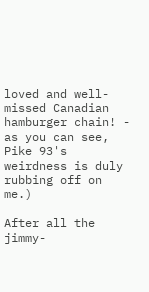loved and well-missed Canadian hamburger chain! - as you can see, Pike 93's weirdness is duly rubbing off on me.)

After all the jimmy-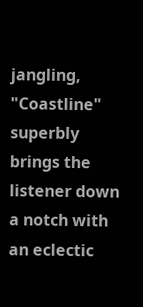jangling, "Coastline" superbly brings the listener down a notch with an eclectic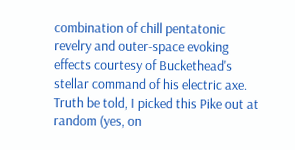combination of chill pentatonic revelry and outer-space evoking effects courtesy of Buckethead's stellar command of his electric axe. Truth be told, I picked this Pike out at random (yes, on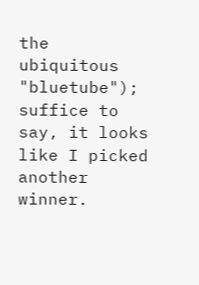the ubiquitous "bluetube"); suffice to say, it looks like I picked another winner.